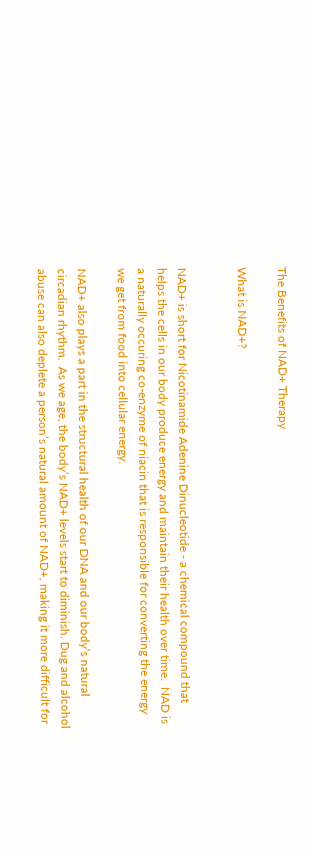The Benefits of NAD+ Therapy

What is NAD+?


NAD+ is short for Nicotinamide Adenine Dinucleotide - a chemical compound that helps the cells in our body produce energy and maintain their health over time.  NAD is a naturally occuring co-enzyme of niacin that is responsible for converting the energy we get from food into cellular energy.

NAD+ also plays a part in the structural health of our DNA and our body’s natural circadian rhythm.  As we age, the body’s NAD+ levels start to diminish. Dug and alcohol abuse can also deplete a person’s natural amount of NAD+, making it more difficult for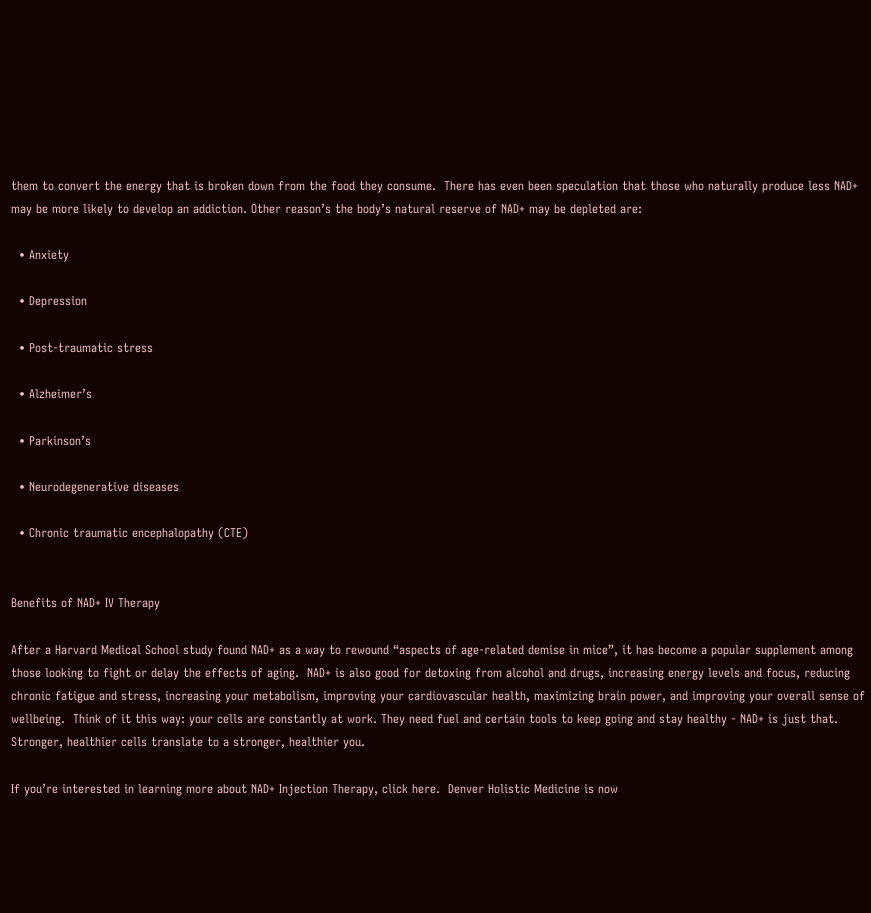them to convert the energy that is broken down from the food they consume.  There has even been speculation that those who naturally produce less NAD+ may be more likely to develop an addiction. Other reason’s the body’s natural reserve of NAD+ may be depleted are:

  • Anxiety

  • Depression

  • Post-traumatic stress

  • Alzheimer’s

  • Parkinson’s

  • Neurodegenerative diseases

  • Chronic traumatic encephalopathy (CTE)


Benefits of NAD+ IV Therapy

After a Harvard Medical School study found NAD+ as a way to rewound “aspects of age-related demise in mice”, it has become a popular supplement among those looking to fight or delay the effects of aging.  NAD+ is also good for detoxing from alcohol and drugs, increasing energy levels and focus, reducing chronic fatigue and stress, increasing your metabolism, improving your cardiovascular health, maximizing brain power, and improving your overall sense of wellbeing.  Think of it this way: your cells are constantly at work. They need fuel and certain tools to keep going and stay healthy - NAD+ is just that. Stronger, healthier cells translate to a stronger, healthier you.

If you’re interested in learning more about NAD+ Injection Therapy, click here.  Denver Holistic Medicine is now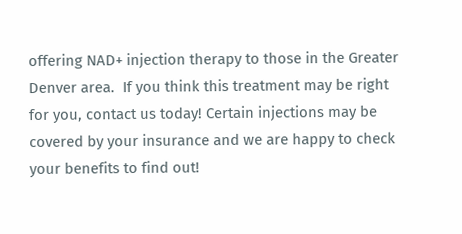offering NAD+ injection therapy to those in the Greater Denver area.  If you think this treatment may be right for you, contact us today! Certain injections may be covered by your insurance and we are happy to check your benefits to find out!